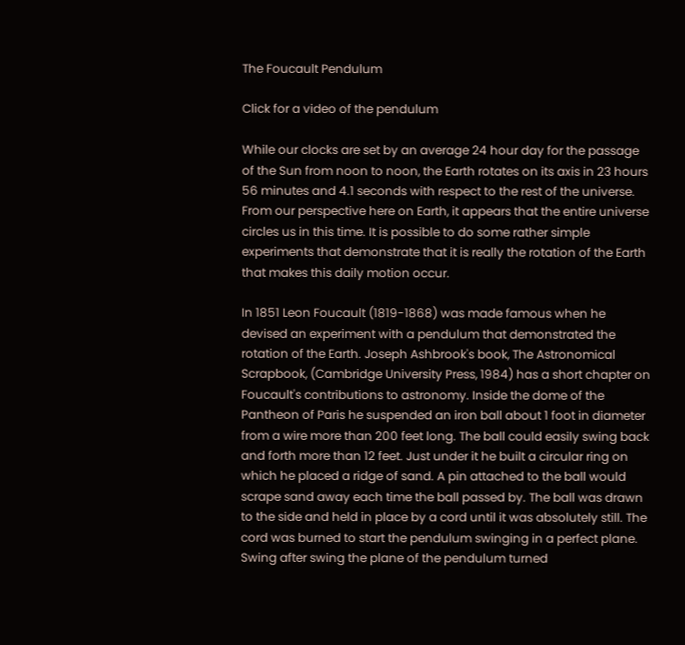The Foucault Pendulum

Click for a video of the pendulum

While our clocks are set by an average 24 hour day for the passage of the Sun from noon to noon, the Earth rotates on its axis in 23 hours 56 minutes and 4.1 seconds with respect to the rest of the universe. From our perspective here on Earth, it appears that the entire universe circles us in this time. It is possible to do some rather simple experiments that demonstrate that it is really the rotation of the Earth that makes this daily motion occur.

In 1851 Leon Foucault (1819-1868) was made famous when he devised an experiment with a pendulum that demonstrated the rotation of the Earth. Joseph Ashbrook's book, The Astronomical Scrapbook, (Cambridge University Press, 1984) has a short chapter on Foucault's contributions to astronomy. Inside the dome of the Pantheon of Paris he suspended an iron ball about 1 foot in diameter from a wire more than 200 feet long. The ball could easily swing back and forth more than 12 feet. Just under it he built a circular ring on which he placed a ridge of sand. A pin attached to the ball would scrape sand away each time the ball passed by. The ball was drawn to the side and held in place by a cord until it was absolutely still. The cord was burned to start the pendulum swinging in a perfect plane. Swing after swing the plane of the pendulum turned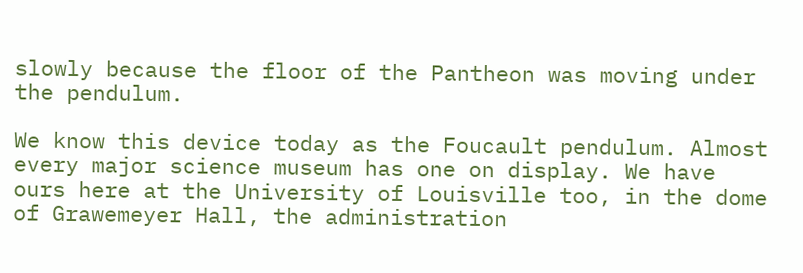slowly because the floor of the Pantheon was moving under the pendulum.

We know this device today as the Foucault pendulum. Almost every major science museum has one on display. We have ours here at the University of Louisville too, in the dome of Grawemeyer Hall, the administration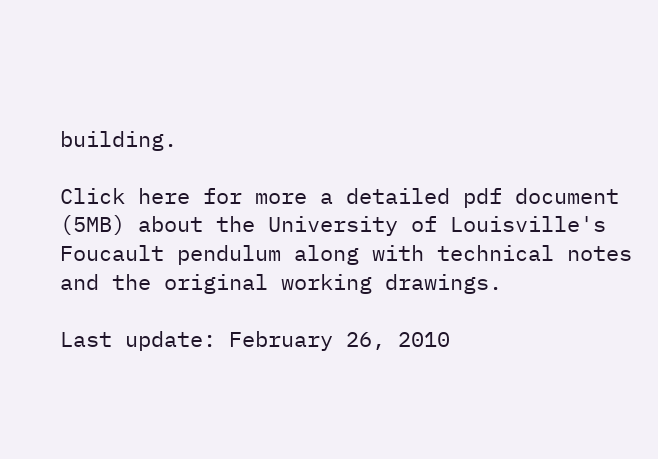building.

Click here for more a detailed pdf document (5MB) about the University of Louisville's Foucault pendulum along with technical notes and the original working drawings.

Last update: February 26, 2010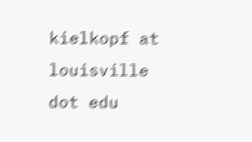kielkopf at louisville dot edu